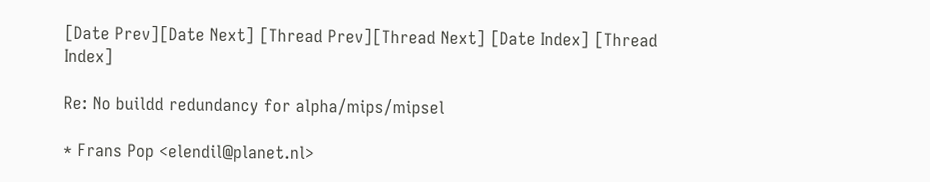[Date Prev][Date Next] [Thread Prev][Thread Next] [Date Index] [Thread Index]

Re: No buildd redundancy for alpha/mips/mipsel

* Frans Pop <elendil@planet.nl>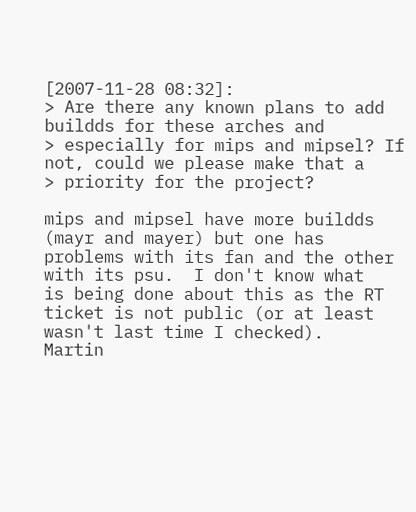[2007-11-28 08:32]:
> Are there any known plans to add buildds for these arches and
> especially for mips and mipsel? If not, could we please make that a
> priority for the project?

mips and mipsel have more buildds (mayr and mayer) but one has
problems with its fan and the other with its psu.  I don't know what
is being done about this as the RT ticket is not public (or at least
wasn't last time I checked).
Martin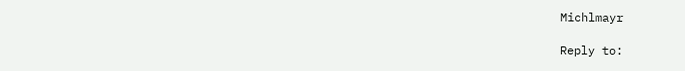Michlmayr

Reply to: